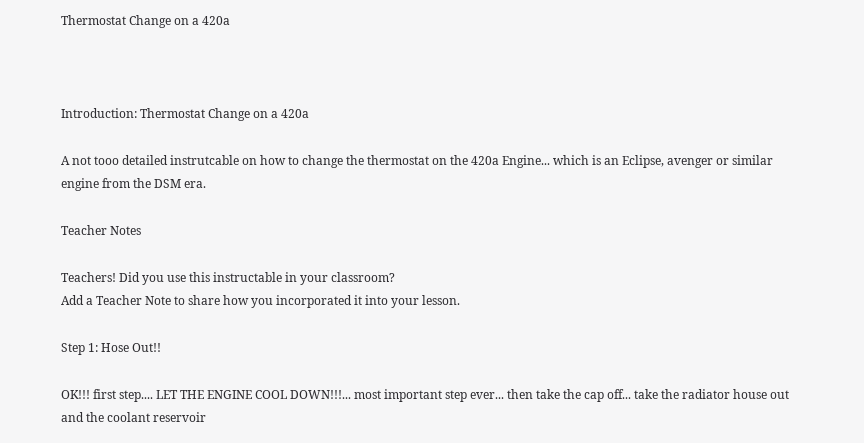Thermostat Change on a 420a



Introduction: Thermostat Change on a 420a

A not tooo detailed instrutcable on how to change the thermostat on the 420a Engine... which is an Eclipse, avenger or similar engine from the DSM era.

Teacher Notes

Teachers! Did you use this instructable in your classroom?
Add a Teacher Note to share how you incorporated it into your lesson.

Step 1: Hose Out!!

OK!!! first step.... LET THE ENGINE COOL DOWN!!!... most important step ever... then take the cap off... take the radiator house out and the coolant reservoir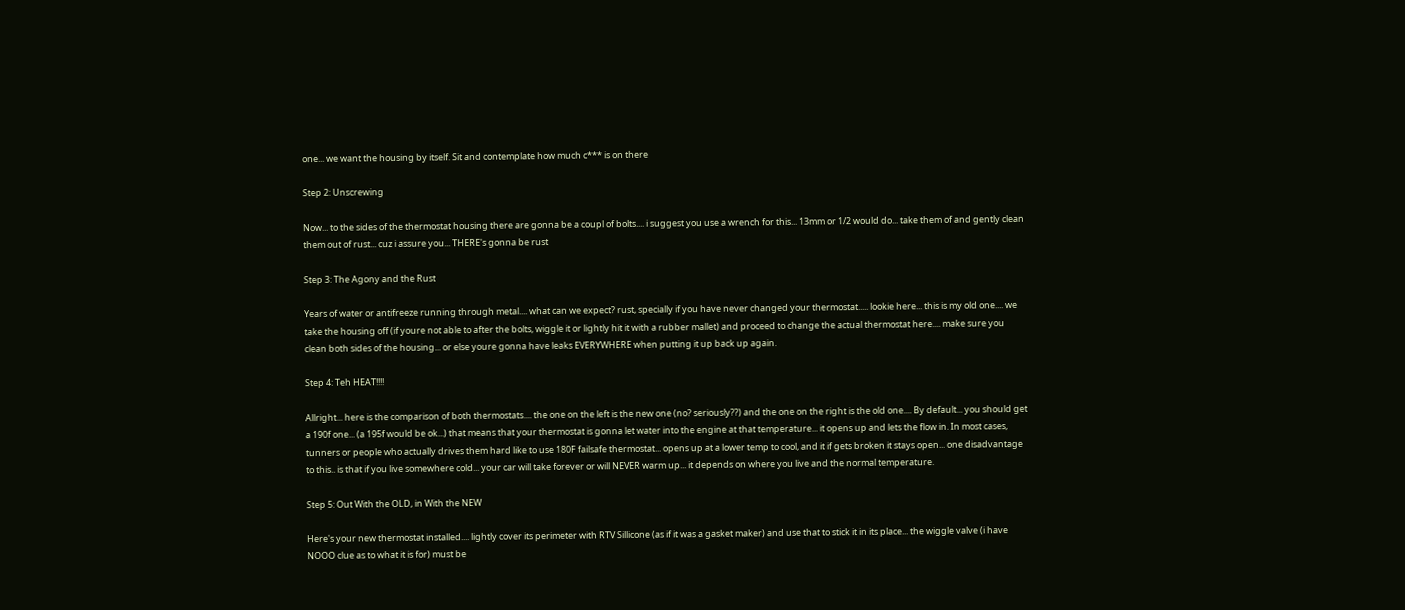one... we want the housing by itself. Sit and contemplate how much c*** is on there

Step 2: Unscrewing

Now... to the sides of the thermostat housing there are gonna be a coupl of bolts.... i suggest you use a wrench for this... 13mm or 1/2 would do... take them of and gently clean them out of rust... cuz i assure you... THERE's gonna be rust

Step 3: The Agony and the Rust

Years of water or antifreeze running through metal.... what can we expect? rust, specially if you have never changed your thermostat..... lookie here... this is my old one.... we take the housing off (if youre not able to after the bolts, wiggle it or lightly hit it with a rubber mallet) and proceed to change the actual thermostat here.... make sure you clean both sides of the housing... or else youre gonna have leaks EVERYWHERE when putting it up back up again.

Step 4: Teh HEAT!!!!

Allright... here is the comparison of both thermostats.... the one on the left is the new one (no? seriously??) and the one on the right is the old one.... By default... you should get a 190f one... (a 195f would be ok...) that means that your thermostat is gonna let water into the engine at that temperature... it opens up and lets the flow in. In most cases, tunners or people who actually drives them hard like to use 180F failsafe thermostat... opens up at a lower temp to cool, and it if gets broken it stays open... one disadvantage to this.. is that if you live somewhere cold... your car will take forever or will NEVER warm up... it depends on where you live and the normal temperature.

Step 5: Out With the OLD, in With the NEW

Here's your new thermostat installed.... lightly cover its perimeter with RTV Sillicone (as if it was a gasket maker) and use that to stick it in its place... the wiggle valve (i have NOOO clue as to what it is for) must be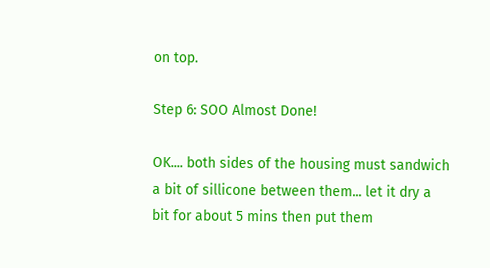on top.

Step 6: SOO Almost Done!

OK.... both sides of the housing must sandwich a bit of sillicone between them... let it dry a bit for about 5 mins then put them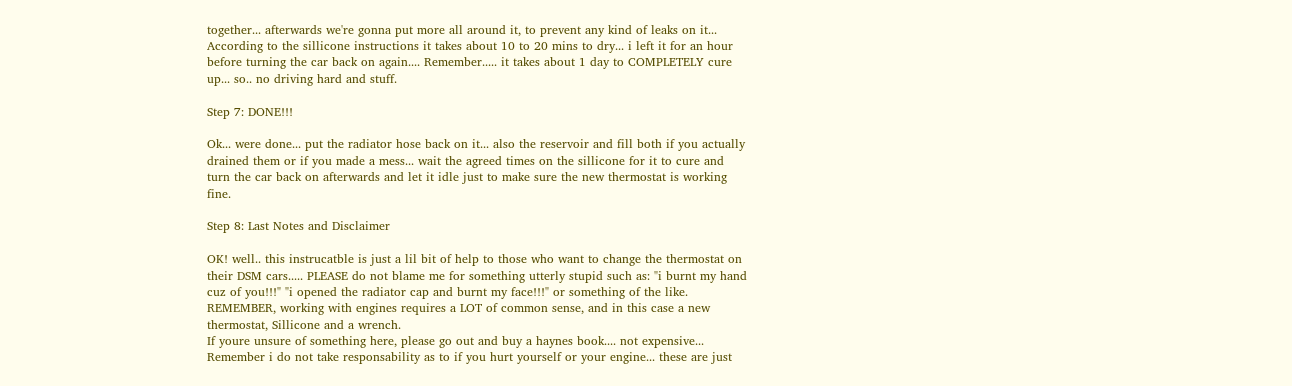together... afterwards we're gonna put more all around it, to prevent any kind of leaks on it... According to the sillicone instructions it takes about 10 to 20 mins to dry... i left it for an hour before turning the car back on again.... Remember..... it takes about 1 day to COMPLETELY cure up... so.. no driving hard and stuff.

Step 7: DONE!!!

Ok... were done... put the radiator hose back on it... also the reservoir and fill both if you actually drained them or if you made a mess... wait the agreed times on the sillicone for it to cure and turn the car back on afterwards and let it idle just to make sure the new thermostat is working fine.

Step 8: Last Notes and Disclaimer

OK! well.. this instrucatble is just a lil bit of help to those who want to change the thermostat on their DSM cars..... PLEASE do not blame me for something utterly stupid such as: "i burnt my hand cuz of you!!!" "i opened the radiator cap and burnt my face!!!" or something of the like. REMEMBER, working with engines requires a LOT of common sense, and in this case a new thermostat, Sillicone and a wrench.
If youre unsure of something here, please go out and buy a haynes book.... not expensive...
Remember i do not take responsability as to if you hurt yourself or your engine... these are just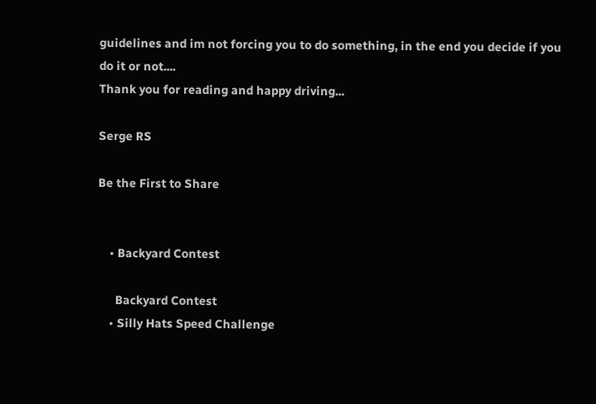guidelines and im not forcing you to do something, in the end you decide if you do it or not....
Thank you for reading and happy driving...

Serge RS

Be the First to Share


    • Backyard Contest

      Backyard Contest
    • Silly Hats Speed Challenge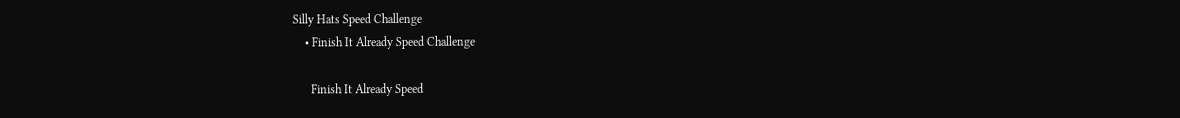Silly Hats Speed Challenge
    • Finish It Already Speed Challenge

      Finish It Already Speed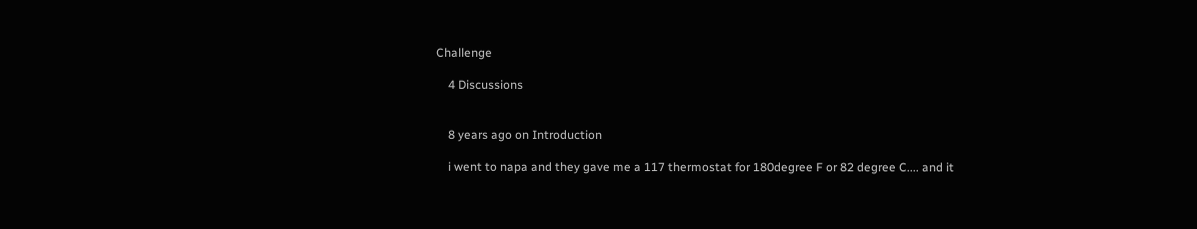Challenge

    4 Discussions


    8 years ago on Introduction

    i went to napa and they gave me a 117 thermostat for 180degree F or 82 degree C.... and it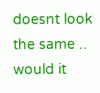doesnt look the same .. would it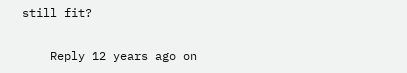still fit?


    Reply 12 years ago on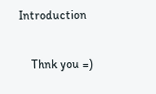Introduction

    Thnk you =)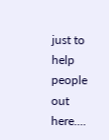just to help people out here....